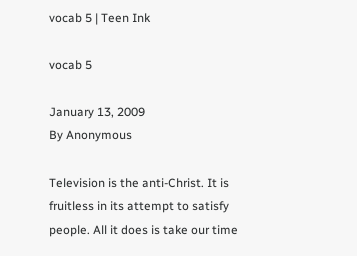vocab 5 | Teen Ink

vocab 5

January 13, 2009
By Anonymous

Television is the anti-Christ. It is fruitless in its attempt to satisfy people. All it does is take our time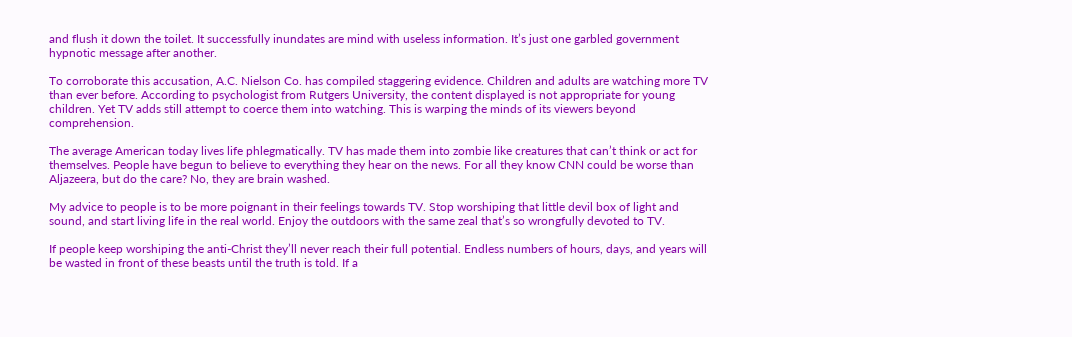and flush it down the toilet. It successfully inundates are mind with useless information. It’s just one garbled government hypnotic message after another.

To corroborate this accusation, A.C. Nielson Co. has compiled staggering evidence. Children and adults are watching more TV than ever before. According to psychologist from Rutgers University, the content displayed is not appropriate for young children. Yet TV adds still attempt to coerce them into watching. This is warping the minds of its viewers beyond comprehension.

The average American today lives life phlegmatically. TV has made them into zombie like creatures that can’t think or act for themselves. People have begun to believe to everything they hear on the news. For all they know CNN could be worse than Aljazeera, but do the care? No, they are brain washed.

My advice to people is to be more poignant in their feelings towards TV. Stop worshiping that little devil box of light and sound, and start living life in the real world. Enjoy the outdoors with the same zeal that’s so wrongfully devoted to TV.

If people keep worshiping the anti-Christ they’ll never reach their full potential. Endless numbers of hours, days, and years will be wasted in front of these beasts until the truth is told. If a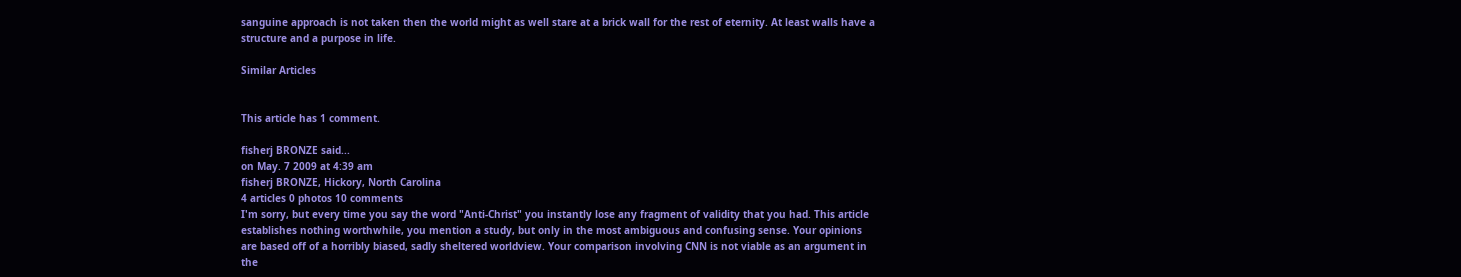sanguine approach is not taken then the world might as well stare at a brick wall for the rest of eternity. At least walls have a structure and a purpose in life.

Similar Articles


This article has 1 comment.

fisherj BRONZE said...
on May. 7 2009 at 4:39 am
fisherj BRONZE, Hickory, North Carolina
4 articles 0 photos 10 comments
I'm sorry, but every time you say the word "Anti-Christ" you instantly lose any fragment of validity that you had. This article establishes nothing worthwhile, you mention a study, but only in the most ambiguous and confusing sense. Your opinions are based off of a horribly biased, sadly sheltered worldview. Your comparison involving CNN is not viable as an argument in the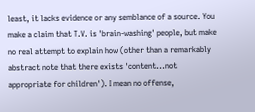least, it lacks evidence or any semblance of a source. You make a claim that T.V. is 'brain-washing' people, but make no real attempt to explain how (other than a remarkably abstract note that there exists 'content...not appropriate for children'). I mean no offense,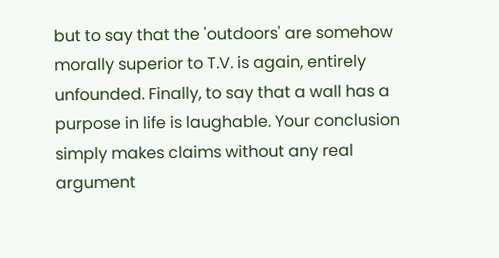but to say that the 'outdoors' are somehow morally superior to T.V. is again, entirely unfounded. Finally, to say that a wall has a purpose in life is laughable. Your conclusion simply makes claims without any real argument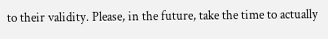to their validity. Please, in the future, take the time to actually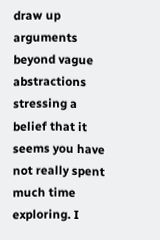draw up arguments beyond vague abstractions stressing a belief that it seems you have not really spent much time exploring. I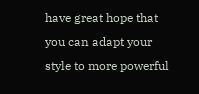have great hope that you can adapt your style to more powerful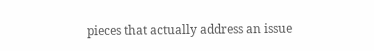pieces that actually address an issue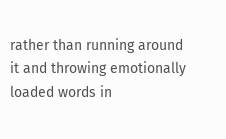rather than running around it and throwing emotionally loaded words in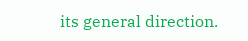its general direction.